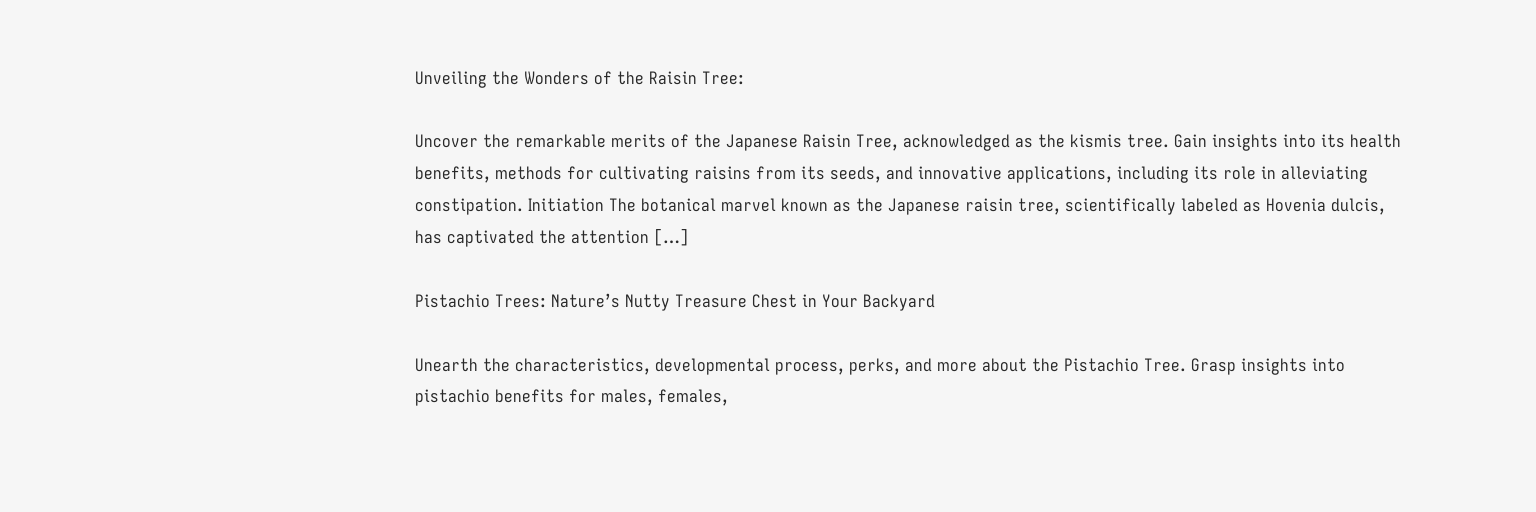Unveiling the Wonders of the Raisin Tree:

Uncover the remarkable merits of the Japanese Raisin Tree, acknowledged as the kismis tree. Gain insights into its health benefits, methods for cultivating raisins from its seeds, and innovative applications, including its role in alleviating constipation. Initiation The botanical marvel known as the Japanese raisin tree, scientifically labeled as Hovenia dulcis, has captivated the attention […]

Pistachio Trees: Nature’s Nutty Treasure Chest in Your Backyard

Unearth the characteristics, developmental process, perks, and more about the Pistachio Tree. Grasp insights into pistachio benefits for males, females,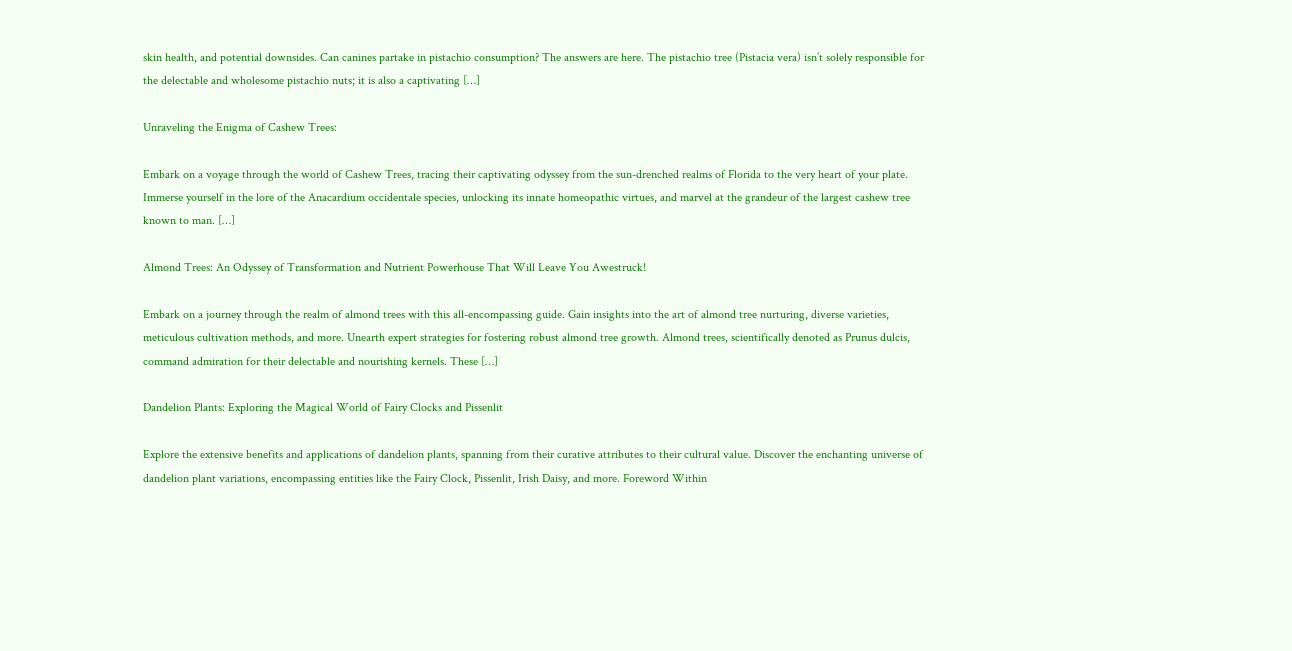skin health, and potential downsides. Can canines partake in pistachio consumption? The answers are here. The pistachio tree (Pistacia vera) isn’t solely responsible for the delectable and wholesome pistachio nuts; it is also a captivating […]

Unraveling the Enigma of Cashew Trees:

Embark on a voyage through the world of Cashew Trees, tracing their captivating odyssey from the sun-drenched realms of Florida to the very heart of your plate. Immerse yourself in the lore of the Anacardium occidentale species, unlocking its innate homeopathic virtues, and marvel at the grandeur of the largest cashew tree known to man. […]

Almond Trees: An Odyssey of Transformation and Nutrient Powerhouse That Will Leave You Awestruck!

Embark on a journey through the realm of almond trees with this all-encompassing guide. Gain insights into the art of almond tree nurturing, diverse varieties, meticulous cultivation methods, and more. Unearth expert strategies for fostering robust almond tree growth. Almond trees, scientifically denoted as Prunus dulcis, command admiration for their delectable and nourishing kernels. These […]

Dandelion Plants: Exploring the Magical World of Fairy Clocks and Pissenlit

Explore the extensive benefits and applications of dandelion plants, spanning from their curative attributes to their cultural value. Discover the enchanting universe of dandelion plant variations, encompassing entities like the Fairy Clock, Pissenlit, Irish Daisy, and more. Foreword Within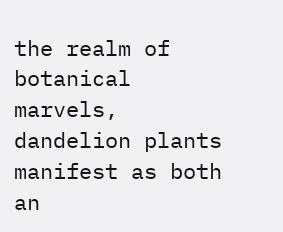the realm of botanical marvels, dandelion plants manifest as both an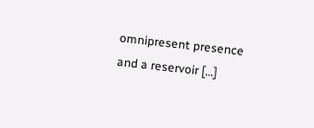omnipresent presence and a reservoir […]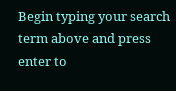Begin typing your search term above and press enter to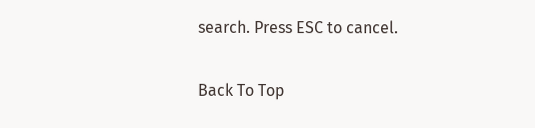search. Press ESC to cancel.

Back To Top